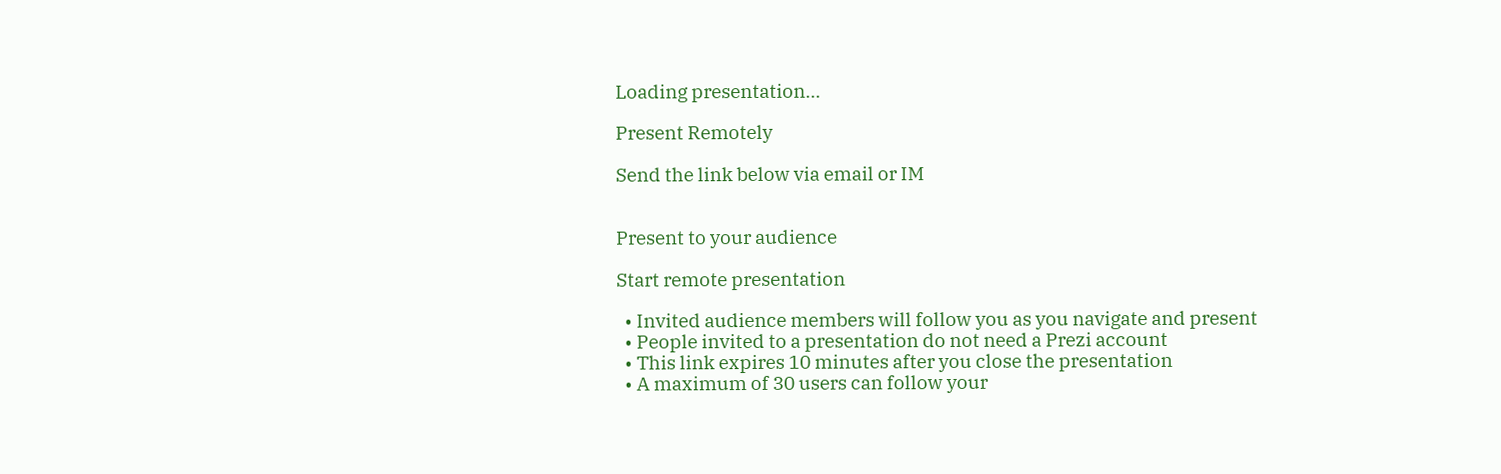Loading presentation...

Present Remotely

Send the link below via email or IM


Present to your audience

Start remote presentation

  • Invited audience members will follow you as you navigate and present
  • People invited to a presentation do not need a Prezi account
  • This link expires 10 minutes after you close the presentation
  • A maximum of 30 users can follow your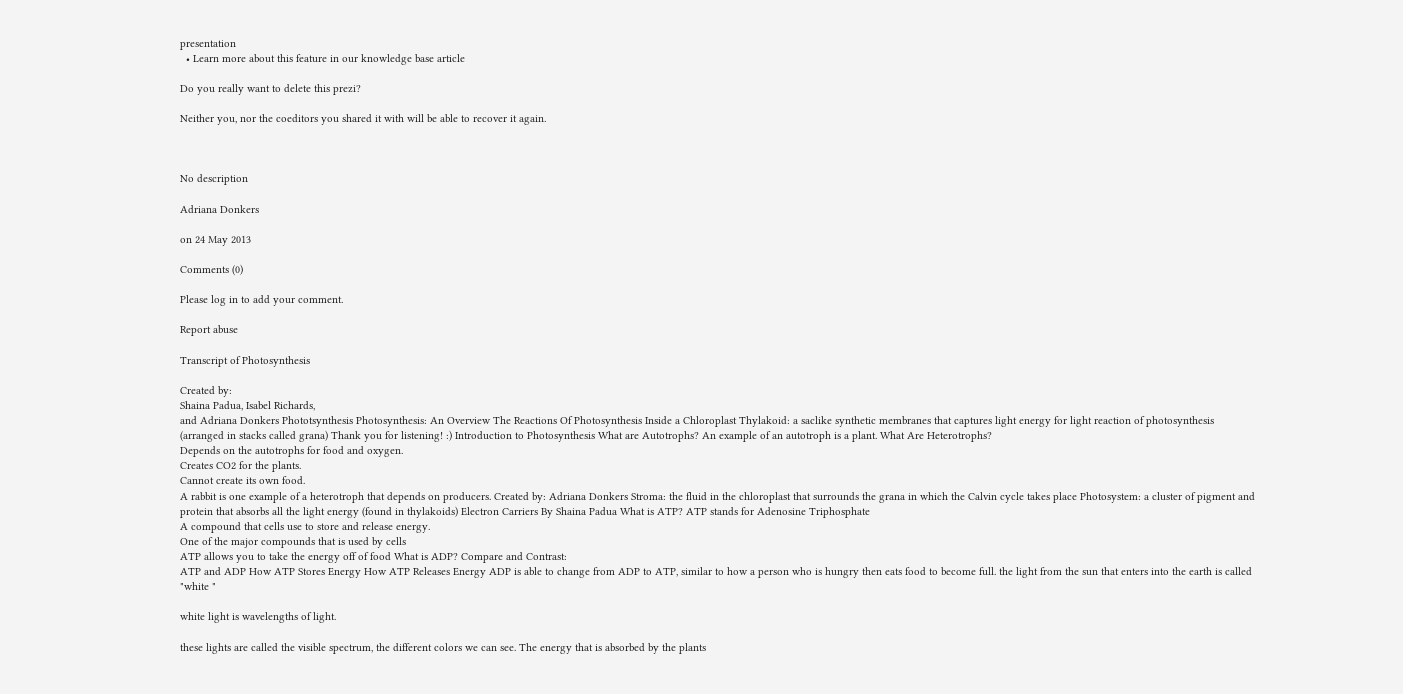presentation
  • Learn more about this feature in our knowledge base article

Do you really want to delete this prezi?

Neither you, nor the coeditors you shared it with will be able to recover it again.



No description

Adriana Donkers

on 24 May 2013

Comments (0)

Please log in to add your comment.

Report abuse

Transcript of Photosynthesis

Created by:
Shaina Padua, Isabel Richards,
and Adriana Donkers Phototsynthesis Photosynthesis: An Overview The Reactions Of Photosynthesis Inside a Chloroplast Thylakoid: a saclike synthetic membranes that captures light energy for light reaction of photosynthesis (arranged in stacks called grana) Thank you for listening! :) Introduction to Photosynthesis What are Autotrophs? An example of an autotroph is a plant. What Are Heterotrophs?
Depends on the autotrophs for food and oxygen.
Creates CO2 for the plants.
Cannot create its own food.
A rabbit is one example of a heterotroph that depends on producers. Created by: Adriana Donkers Stroma: the fluid in the chloroplast that surrounds the grana in which the Calvin cycle takes place Photosystem: a cluster of pigment and protein that absorbs all the light energy (found in thylakoids) Electron Carriers By Shaina Padua What is ATP? ATP stands for Adenosine Triphosphate
A compound that cells use to store and release energy.
One of the major compounds that is used by cells
ATP allows you to take the energy off of food What is ADP? Compare and Contrast:
ATP and ADP How ATP Stores Energy How ATP Releases Energy ADP is able to change from ADP to ATP, similar to how a person who is hungry then eats food to become full. the light from the sun that enters into the earth is called "white "

white light is wavelengths of light.

these lights are called the visible spectrum, the different colors we can see. The energy that is absorbed by the plants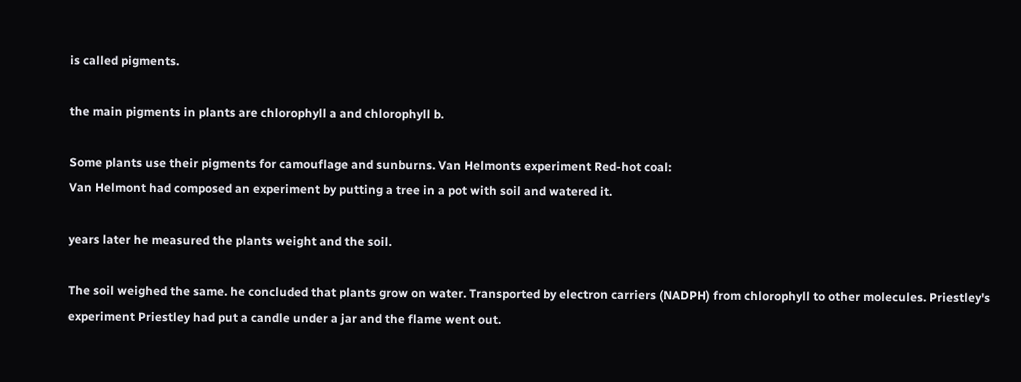is called pigments.

the main pigments in plants are chlorophyll a and chlorophyll b.

Some plants use their pigments for camouflage and sunburns. Van Helmonts experiment Red-hot coal:
Van Helmont had composed an experiment by putting a tree in a pot with soil and watered it.

years later he measured the plants weight and the soil.

The soil weighed the same. he concluded that plants grow on water. Transported by electron carriers (NADPH) from chlorophyll to other molecules. Priestley's experiment Priestley had put a candle under a jar and the flame went out.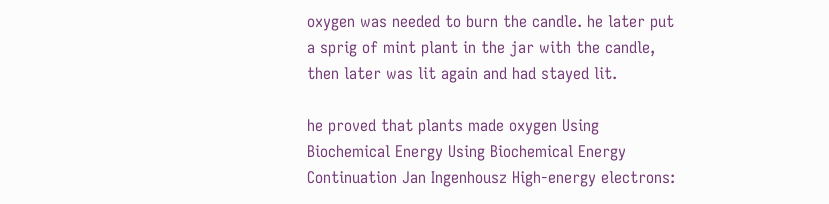oxygen was needed to burn the candle. he later put a sprig of mint plant in the jar with the candle, then later was lit again and had stayed lit.

he proved that plants made oxygen Using Biochemical Energy Using Biochemical Energy Continuation Jan Ingenhousz High-energy electrons: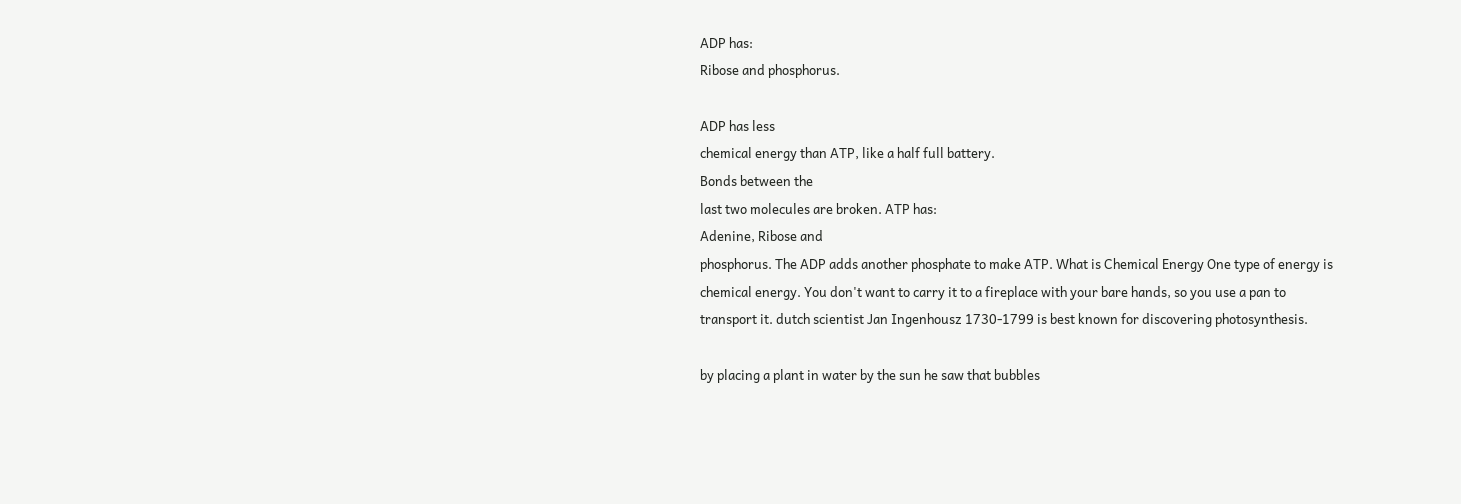ADP has:
Ribose and phosphorus.

ADP has less
chemical energy than ATP, like a half full battery.
Bonds between the
last two molecules are broken. ATP has:
Adenine, Ribose and
phosphorus. The ADP adds another phosphate to make ATP. What is Chemical Energy One type of energy is chemical energy. You don't want to carry it to a fireplace with your bare hands, so you use a pan to transport it. dutch scientist Jan Ingenhousz 1730-1799 is best known for discovering photosynthesis.

by placing a plant in water by the sun he saw that bubbles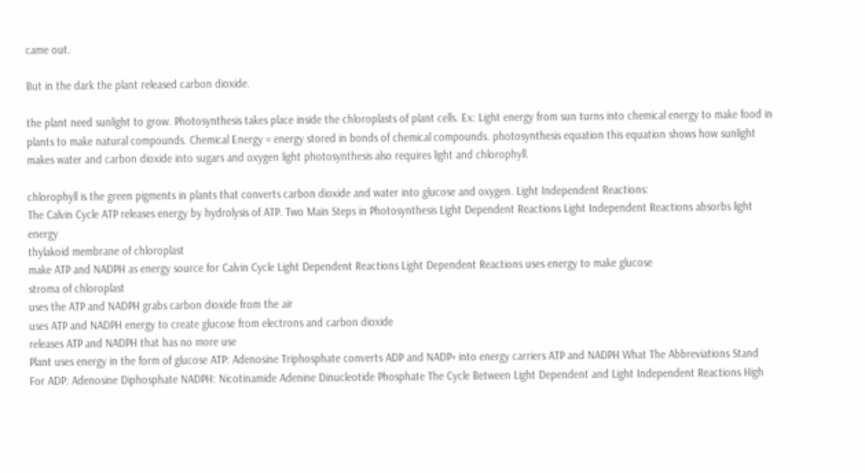came out.

But in the dark the plant released carbon dioxide.

the plant need sunlight to grow. Photosynthesis takes place inside the chloroplasts of plant cells. Ex: Light energy from sun turns into chemical energy to make food in plants to make natural compounds. Chemical Energy = energy stored in bonds of chemical compounds. photosynthesis equation this equation shows how sunlight makes water and carbon dioxide into sugars and oxygen light photosynthesis also requires light and chlorophyll.

chlorophyll is the green pigments in plants that converts carbon dioxide and water into glucose and oxygen. Light Independent Reactions:
The Calvin Cycle ATP releases energy by hydrolysis of ATP. Two Main Steps in Photosynthesis Light Dependent Reactions Light Independent Reactions absorbs light energy
thylakoid membrane of chloroplast
make ATP and NADPH as energy source for Calvin Cycle Light Dependent Reactions Light Dependent Reactions uses energy to make glucose
stroma of chloroplast
uses the ATP and NADPH grabs carbon dioxide from the air
uses ATP and NADPH energy to create glucose from electrons and carbon dioxide
releases ATP and NADPH that has no more use
Plant uses energy in the form of glucose ATP: Adenosine Triphosphate converts ADP and NADP+ into energy carriers ATP and NADPH What The Abbreviations Stand For ADP: Adenosine Diphosphate NADPH: Nicotinamide Adenine Dinucleotide Phosphate The Cycle Between Light Dependent and Light Independent Reactions High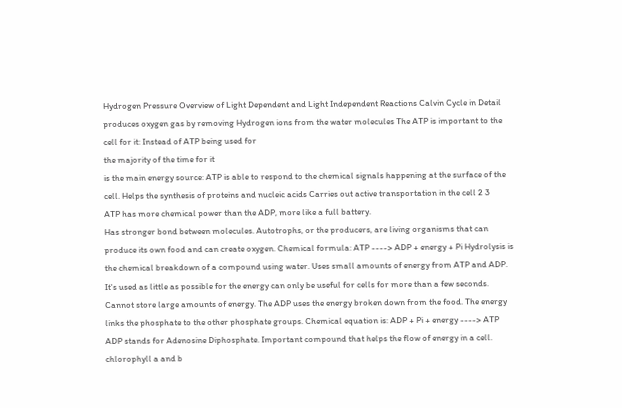Hydrogen Pressure Overview of Light Dependent and Light Independent Reactions Calvin Cycle in Detail produces oxygen gas by removing Hydrogen ions from the water molecules The ATP is important to the cell for it: Instead of ATP being used for
the majority of the time for it
is the main energy source: ATP is able to respond to the chemical signals happening at the surface of the cell. Helps the synthesis of proteins and nucleic acids Carries out active transportation in the cell 2 3
ATP has more chemical power than the ADP, more like a full battery.
Has stronger bond between molecules. Autotrophs, or the producers, are living organisms that can produce its own food and can create oxygen. Chemical formula: ATP ----> ADP + energy + Pi Hydrolysis is the chemical breakdown of a compound using water. Uses small amounts of energy from ATP and ADP. It's used as little as possible for the energy can only be useful for cells for more than a few seconds. Cannot store large amounts of energy. The ADP uses the energy broken down from the food. The energy links the phosphate to the other phosphate groups. Chemical equation is: ADP + Pi + energy ----> ATP ADP stands for Adenosine Diphosphate. Important compound that helps the flow of energy in a cell. chlorophyll a and b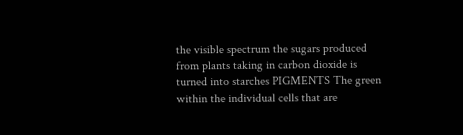the visible spectrum the sugars produced from plants taking in carbon dioxide is turned into starches PIGMENTS The green within the individual cells that are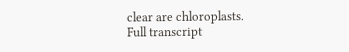clear are chloroplasts.
Full transcript